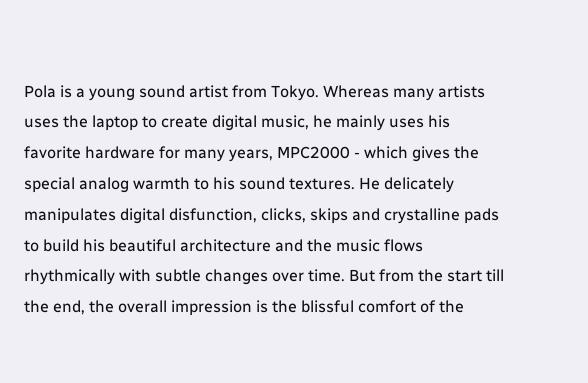Pola is a young sound artist from Tokyo. Whereas many artists uses the laptop to create digital music, he mainly uses his favorite hardware for many years, MPC2000 - which gives the special analog warmth to his sound textures. He delicately manipulates digital disfunction, clicks, skips and crystalline pads to build his beautiful architecture and the music flows rhythmically with subtle changes over time. But from the start till the end, the overall impression is the blissful comfort of the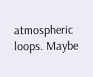atmospheric loops. Maybe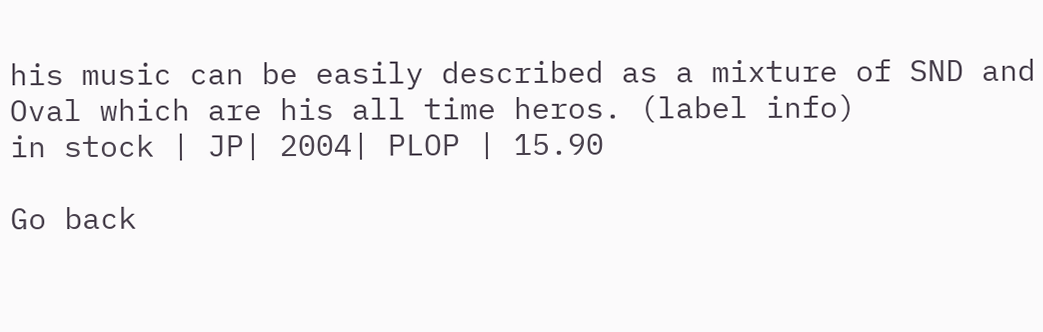his music can be easily described as a mixture of SND and Oval which are his all time heros. (label info)
in stock | JP| 2004| PLOP | 15.90

Go back